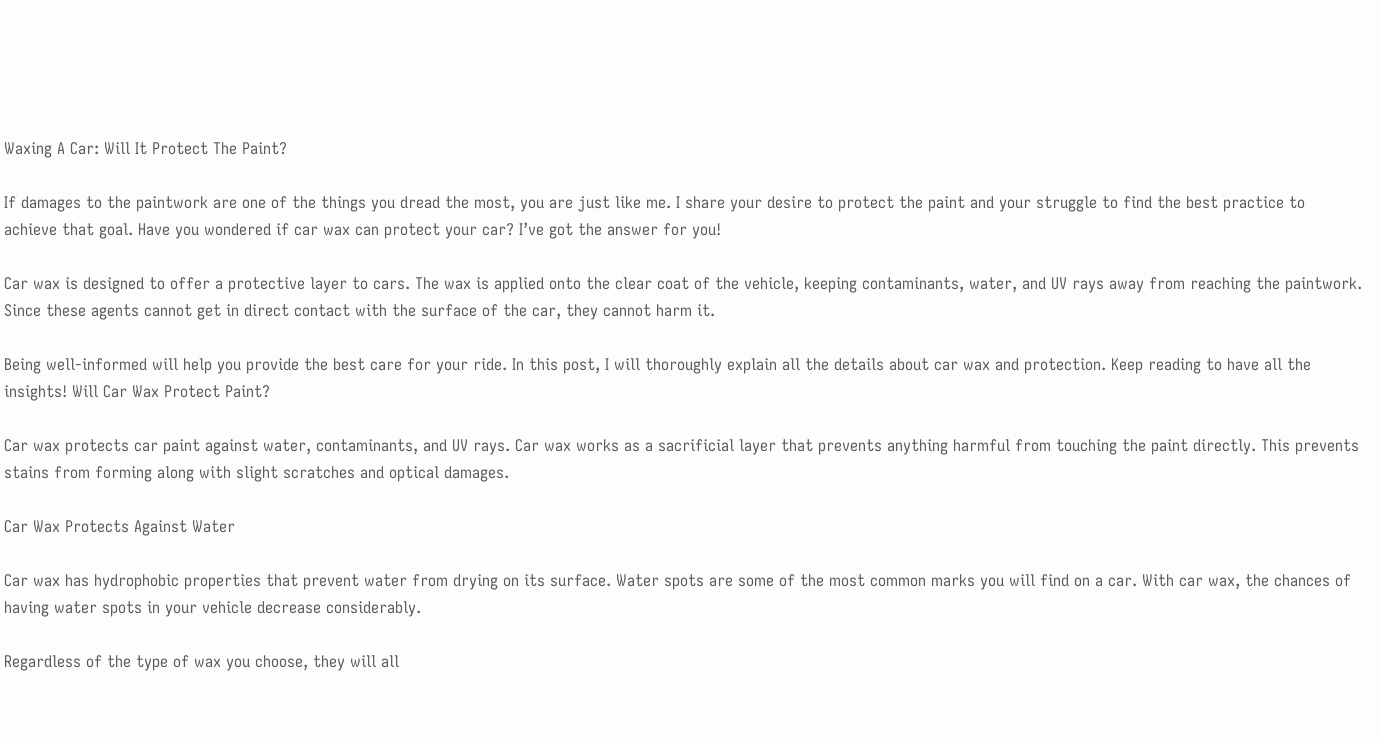Waxing A Car: Will It Protect The Paint?

If damages to the paintwork are one of the things you dread the most, you are just like me. I share your desire to protect the paint and your struggle to find the best practice to achieve that goal. Have you wondered if car wax can protect your car? I’ve got the answer for you!

Car wax is designed to offer a protective layer to cars. The wax is applied onto the clear coat of the vehicle, keeping contaminants, water, and UV rays away from reaching the paintwork. Since these agents cannot get in direct contact with the surface of the car, they cannot harm it.

Being well-informed will help you provide the best care for your ride. In this post, I will thoroughly explain all the details about car wax and protection. Keep reading to have all the insights! Will Car Wax Protect Paint?

Car wax protects car paint against water, contaminants, and UV rays. Car wax works as a sacrificial layer that prevents anything harmful from touching the paint directly. This prevents stains from forming along with slight scratches and optical damages.

Car Wax Protects Against Water

Car wax has hydrophobic properties that prevent water from drying on its surface. Water spots are some of the most common marks you will find on a car. With car wax, the chances of having water spots in your vehicle decrease considerably.

Regardless of the type of wax you choose, they will all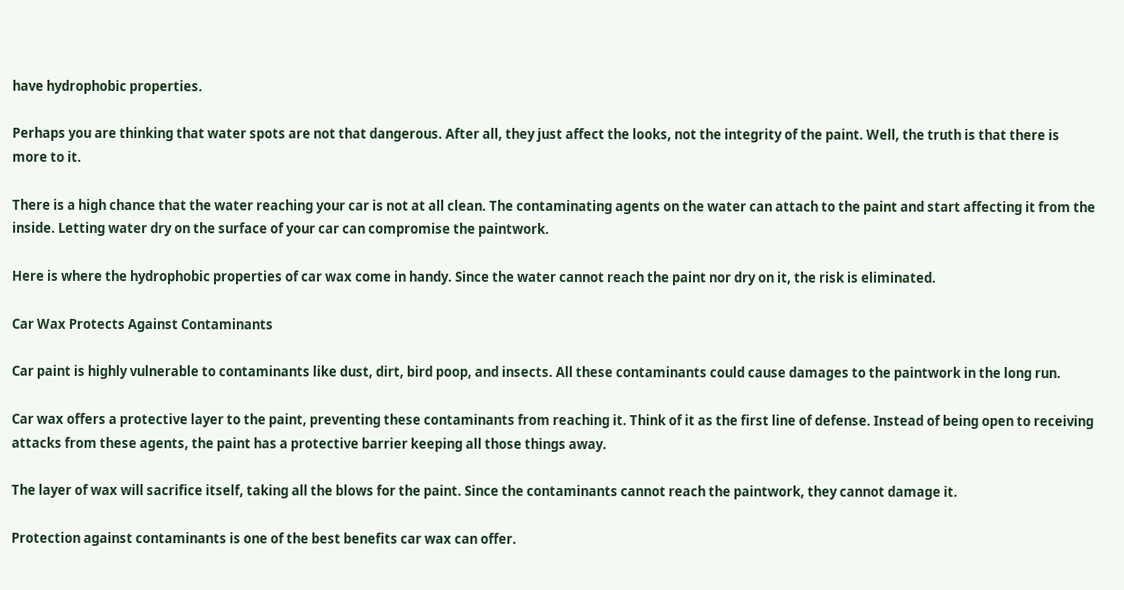have hydrophobic properties.

Perhaps you are thinking that water spots are not that dangerous. After all, they just affect the looks, not the integrity of the paint. Well, the truth is that there is more to it.

There is a high chance that the water reaching your car is not at all clean. The contaminating agents on the water can attach to the paint and start affecting it from the inside. Letting water dry on the surface of your car can compromise the paintwork.

Here is where the hydrophobic properties of car wax come in handy. Since the water cannot reach the paint nor dry on it, the risk is eliminated.

Car Wax Protects Against Contaminants

Car paint is highly vulnerable to contaminants like dust, dirt, bird poop, and insects. All these contaminants could cause damages to the paintwork in the long run.

Car wax offers a protective layer to the paint, preventing these contaminants from reaching it. Think of it as the first line of defense. Instead of being open to receiving attacks from these agents, the paint has a protective barrier keeping all those things away.

The layer of wax will sacrifice itself, taking all the blows for the paint. Since the contaminants cannot reach the paintwork, they cannot damage it.

Protection against contaminants is one of the best benefits car wax can offer.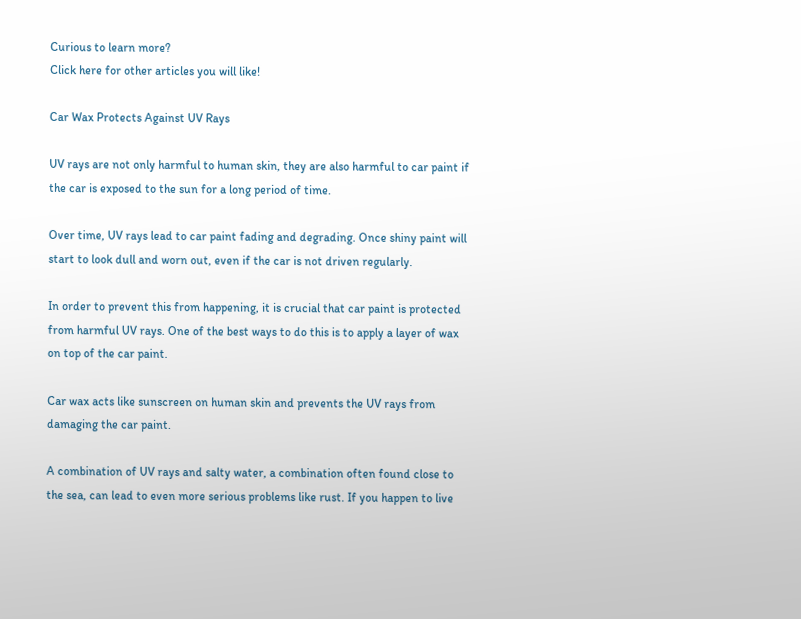Curious to learn more?
Click here for other articles you will like!

Car Wax Protects Against UV Rays

UV rays are not only harmful to human skin, they are also harmful to car paint if the car is exposed to the sun for a long period of time.

Over time, UV rays lead to car paint fading and degrading. Once shiny paint will start to look dull and worn out, even if the car is not driven regularly.

In order to prevent this from happening, it is crucial that car paint is protected from harmful UV rays. One of the best ways to do this is to apply a layer of wax on top of the car paint.

Car wax acts like sunscreen on human skin and prevents the UV rays from damaging the car paint.

A combination of UV rays and salty water, a combination often found close to the sea, can lead to even more serious problems like rust. If you happen to live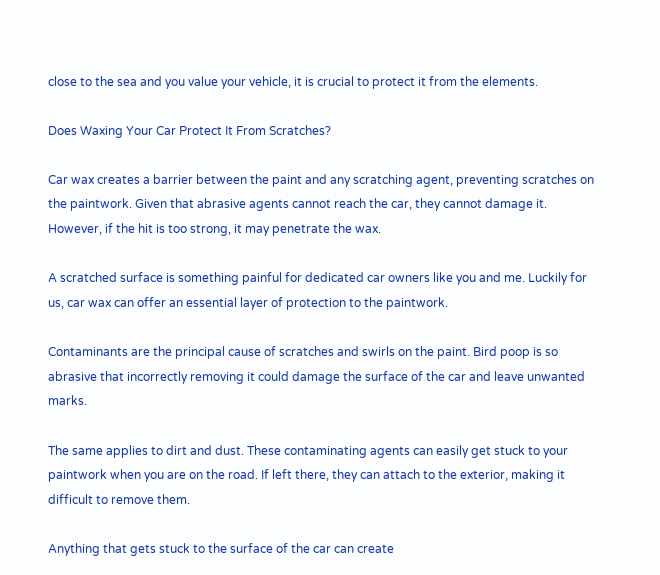close to the sea and you value your vehicle, it is crucial to protect it from the elements.

Does Waxing Your Car Protect It From Scratches?

Car wax creates a barrier between the paint and any scratching agent, preventing scratches on the paintwork. Given that abrasive agents cannot reach the car, they cannot damage it. However, if the hit is too strong, it may penetrate the wax.

A scratched surface is something painful for dedicated car owners like you and me. Luckily for us, car wax can offer an essential layer of protection to the paintwork.

Contaminants are the principal cause of scratches and swirls on the paint. Bird poop is so abrasive that incorrectly removing it could damage the surface of the car and leave unwanted marks.

The same applies to dirt and dust. These contaminating agents can easily get stuck to your paintwork when you are on the road. If left there, they can attach to the exterior, making it difficult to remove them.

Anything that gets stuck to the surface of the car can create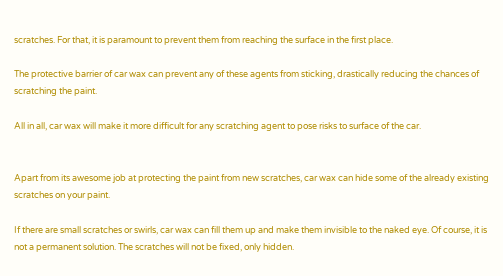scratches. For that, it is paramount to prevent them from reaching the surface in the first place.

The protective barrier of car wax can prevent any of these agents from sticking, drastically reducing the chances of scratching the paint.

All in all, car wax will make it more difficult for any scratching agent to pose risks to surface of the car.


Apart from its awesome job at protecting the paint from new scratches, car wax can hide some of the already existing scratches on your paint.

If there are small scratches or swirls, car wax can fill them up and make them invisible to the naked eye. Of course, it is not a permanent solution. The scratches will not be fixed, only hidden.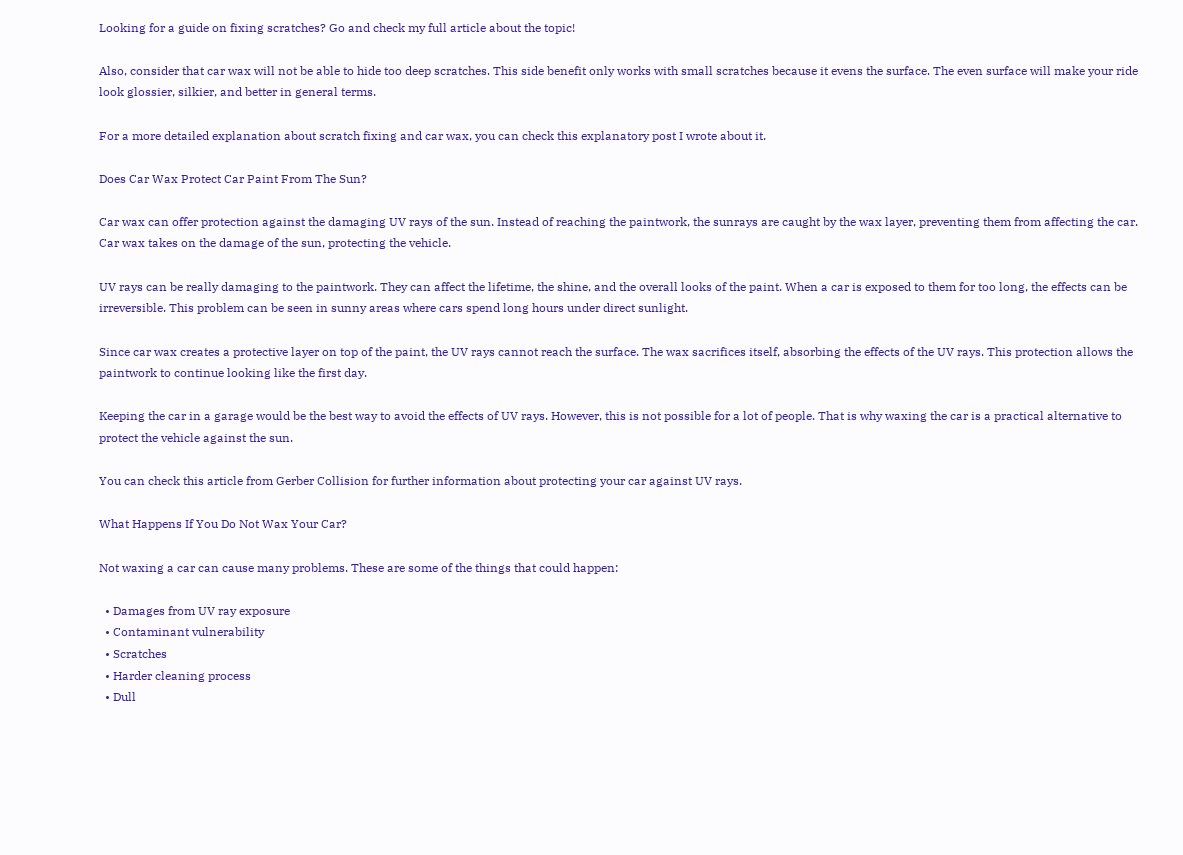Looking for a guide on fixing scratches? Go and check my full article about the topic!

Also, consider that car wax will not be able to hide too deep scratches. This side benefit only works with small scratches because it evens the surface. The even surface will make your ride look glossier, silkier, and better in general terms.

For a more detailed explanation about scratch fixing and car wax, you can check this explanatory post I wrote about it.

Does Car Wax Protect Car Paint From The Sun?

Car wax can offer protection against the damaging UV rays of the sun. Instead of reaching the paintwork, the sunrays are caught by the wax layer, preventing them from affecting the car. Car wax takes on the damage of the sun, protecting the vehicle.

UV rays can be really damaging to the paintwork. They can affect the lifetime, the shine, and the overall looks of the paint. When a car is exposed to them for too long, the effects can be irreversible. This problem can be seen in sunny areas where cars spend long hours under direct sunlight.

Since car wax creates a protective layer on top of the paint, the UV rays cannot reach the surface. The wax sacrifices itself, absorbing the effects of the UV rays. This protection allows the paintwork to continue looking like the first day.

Keeping the car in a garage would be the best way to avoid the effects of UV rays. However, this is not possible for a lot of people. That is why waxing the car is a practical alternative to protect the vehicle against the sun.

You can check this article from Gerber Collision for further information about protecting your car against UV rays.

What Happens If You Do Not Wax Your Car?

Not waxing a car can cause many problems. These are some of the things that could happen:

  • Damages from UV ray exposure
  • Contaminant vulnerability
  • Scratches
  • Harder cleaning process
  • Dull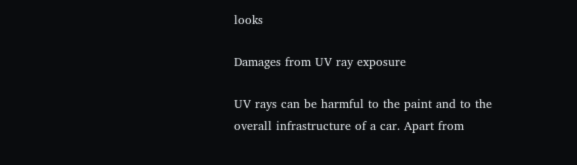looks

Damages from UV ray exposure

UV rays can be harmful to the paint and to the overall infrastructure of a car. Apart from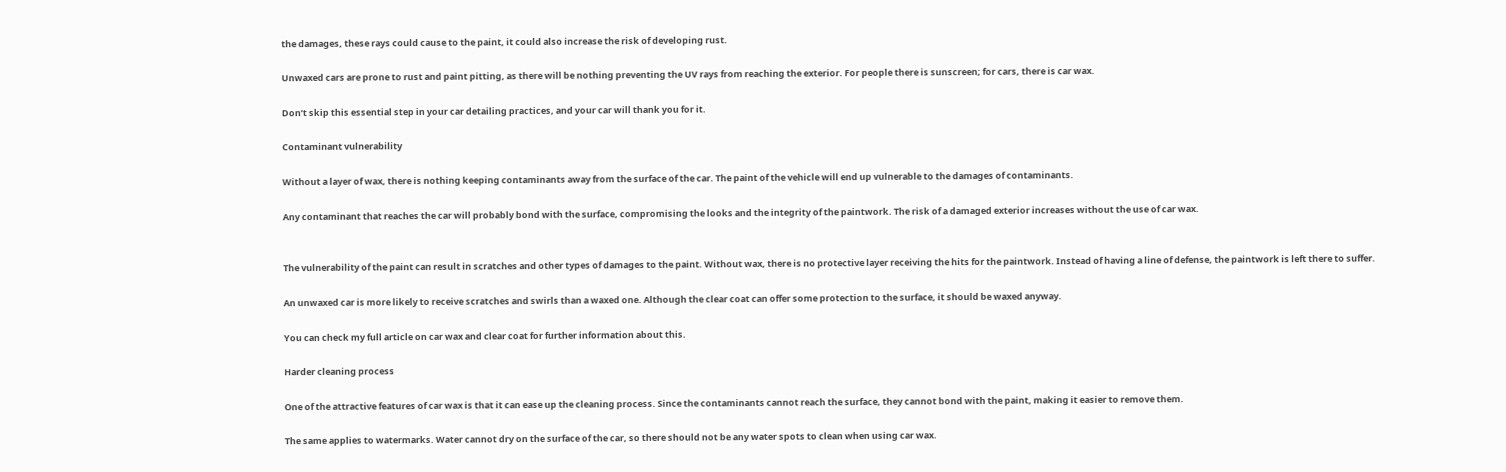the damages, these rays could cause to the paint, it could also increase the risk of developing rust.

Unwaxed cars are prone to rust and paint pitting, as there will be nothing preventing the UV rays from reaching the exterior. For people there is sunscreen; for cars, there is car wax.

Don’t skip this essential step in your car detailing practices, and your car will thank you for it.

Contaminant vulnerability

Without a layer of wax, there is nothing keeping contaminants away from the surface of the car. The paint of the vehicle will end up vulnerable to the damages of contaminants.

Any contaminant that reaches the car will probably bond with the surface, compromising the looks and the integrity of the paintwork. The risk of a damaged exterior increases without the use of car wax.


The vulnerability of the paint can result in scratches and other types of damages to the paint. Without wax, there is no protective layer receiving the hits for the paintwork. Instead of having a line of defense, the paintwork is left there to suffer.

An unwaxed car is more likely to receive scratches and swirls than a waxed one. Although the clear coat can offer some protection to the surface, it should be waxed anyway.

You can check my full article on car wax and clear coat for further information about this.

Harder cleaning process

One of the attractive features of car wax is that it can ease up the cleaning process. Since the contaminants cannot reach the surface, they cannot bond with the paint, making it easier to remove them.

The same applies to watermarks. Water cannot dry on the surface of the car, so there should not be any water spots to clean when using car wax.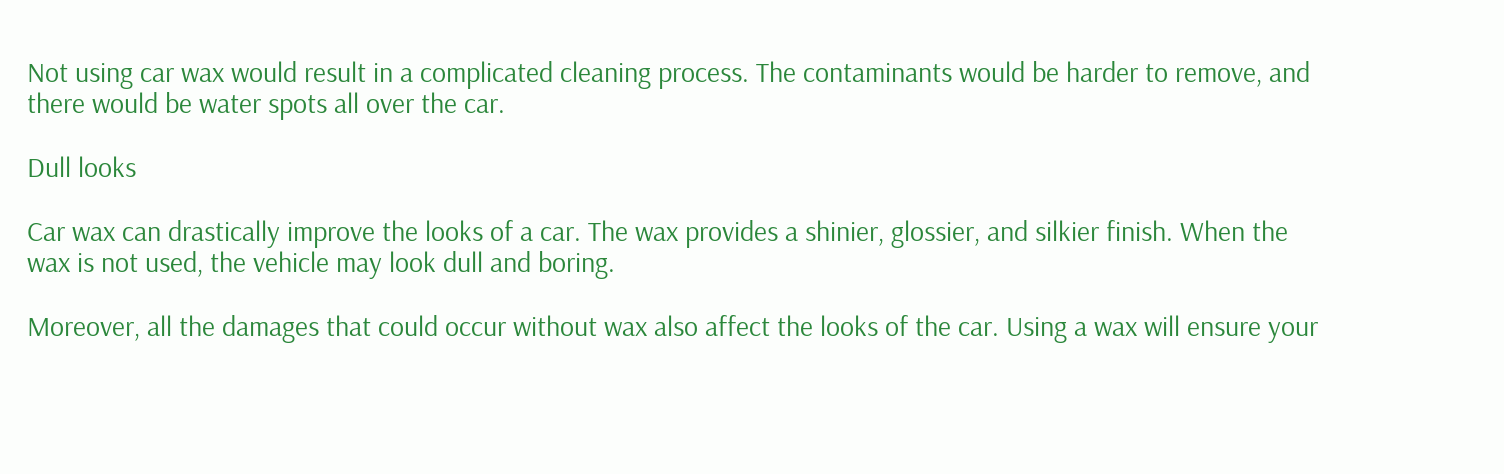Not using car wax would result in a complicated cleaning process. The contaminants would be harder to remove, and there would be water spots all over the car.

Dull looks

Car wax can drastically improve the looks of a car. The wax provides a shinier, glossier, and silkier finish. When the wax is not used, the vehicle may look dull and boring.

Moreover, all the damages that could occur without wax also affect the looks of the car. Using a wax will ensure your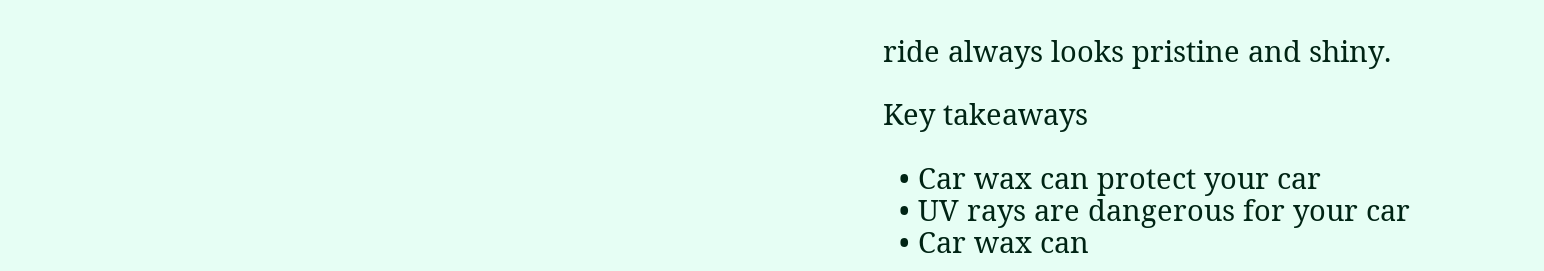ride always looks pristine and shiny.

Key takeaways

  • Car wax can protect your car
  • UV rays are dangerous for your car
  • Car wax can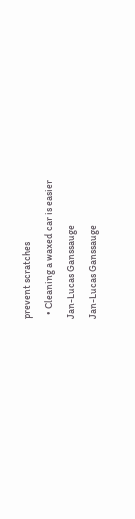prevent scratches
  • Cleaning a waxed car is easier
Jan-Lucas Ganssauge
Jan-Lucas Ganssauge